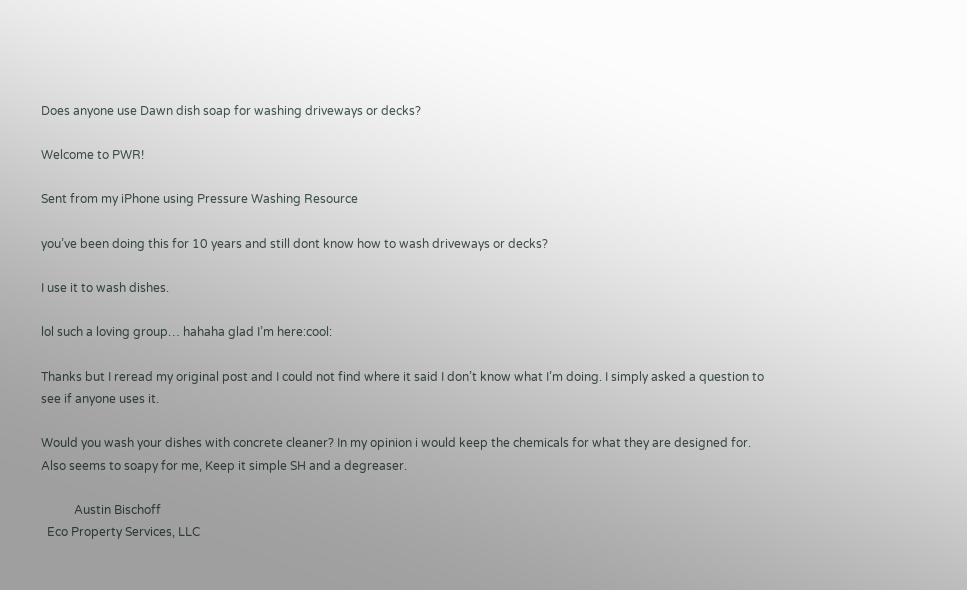Does anyone use Dawn dish soap for washing driveways or decks?

Welcome to PWR!

Sent from my iPhone using Pressure Washing Resource

you’ve been doing this for 10 years and still dont know how to wash driveways or decks?

I use it to wash dishes.

lol such a loving group… hahaha glad I’m here:cool:

Thanks but I reread my original post and I could not find where it said I don’t know what I’m doing. I simply asked a question to see if anyone uses it.

Would you wash your dishes with concrete cleaner? In my opinion i would keep the chemicals for what they are designed for. Also seems to soapy for me, Keep it simple SH and a degreaser.

           Austin Bischoff
  Eco Property Services, LLC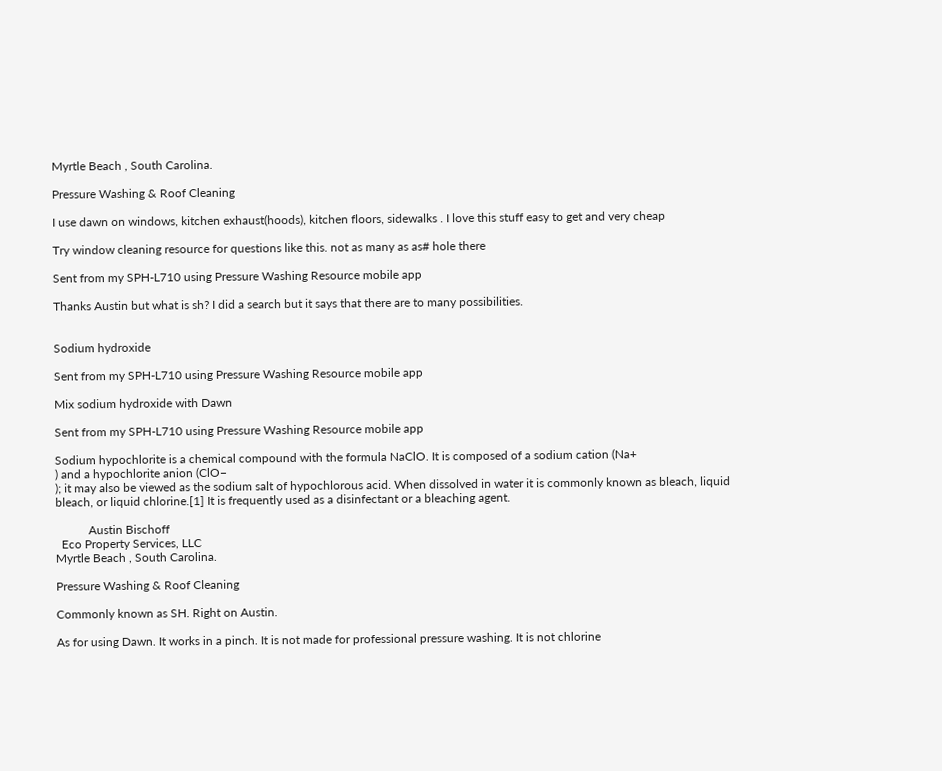Myrtle Beach , South Carolina.

Pressure Washing & Roof Cleaning

I use dawn on windows, kitchen exhaust(hoods), kitchen floors, sidewalks . I love this stuff easy to get and very cheap

Try window cleaning resource for questions like this. not as many as as# hole there

Sent from my SPH-L710 using Pressure Washing Resource mobile app

Thanks Austin but what is sh? I did a search but it says that there are to many possibilities.


Sodium hydroxide

Sent from my SPH-L710 using Pressure Washing Resource mobile app

Mix sodium hydroxide with Dawn

Sent from my SPH-L710 using Pressure Washing Resource mobile app

Sodium hypochlorite is a chemical compound with the formula NaClO. It is composed of a sodium cation (Na+
) and a hypochlorite anion (ClO−
); it may also be viewed as the sodium salt of hypochlorous acid. When dissolved in water it is commonly known as bleach, liquid bleach, or liquid chlorine.[1] It is frequently used as a disinfectant or a bleaching agent.

           Austin Bischoff
  Eco Property Services, LLC
Myrtle Beach , South Carolina.

Pressure Washing & Roof Cleaning

Commonly known as SH. Right on Austin.

As for using Dawn. It works in a pinch. It is not made for professional pressure washing. It is not chlorine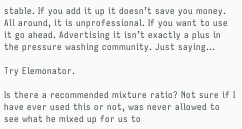stable. If you add it up it doesn’t save you money. All around, it is unprofessional. If you want to use it go ahead. Advertising it isn’t exactly a plus in the pressure washing community. Just saying…

Try Elemonator.

Is there a recommended mixture ratio? Not sure if I have ever used this or not, was never allowed to see what he mixed up for us to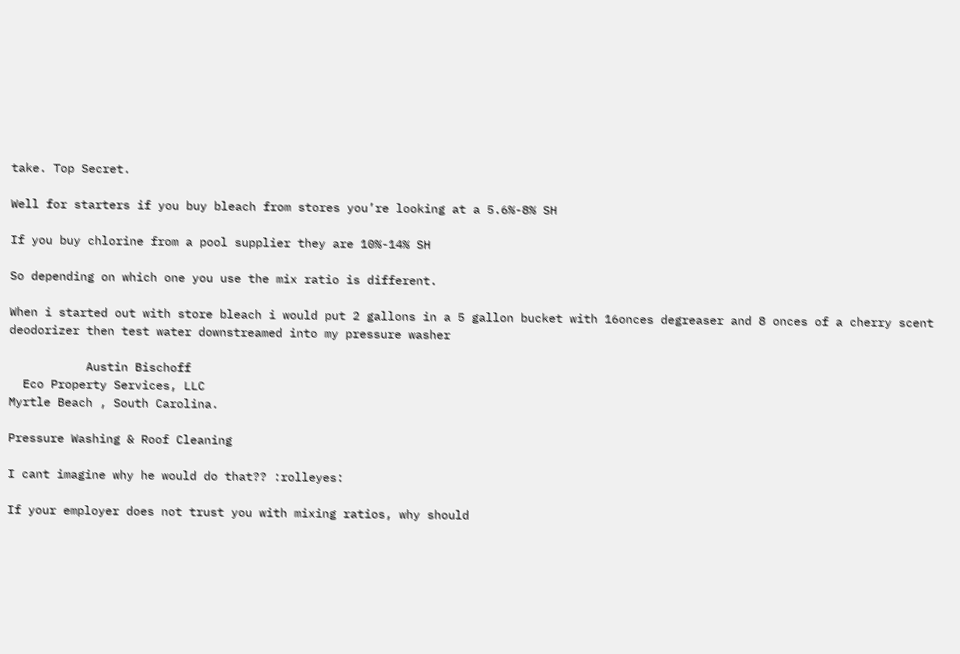take. Top Secret.

Well for starters if you buy bleach from stores you’re looking at a 5.6%-8% SH

If you buy chlorine from a pool supplier they are 10%-14% SH

So depending on which one you use the mix ratio is different.

When i started out with store bleach i would put 2 gallons in a 5 gallon bucket with 16onces degreaser and 8 onces of a cherry scent deodorizer then test water downstreamed into my pressure washer

           Austin Bischoff
  Eco Property Services, LLC
Myrtle Beach , South Carolina.

Pressure Washing & Roof Cleaning

I cant imagine why he would do that?? :rolleyes:

If your employer does not trust you with mixing ratios, why should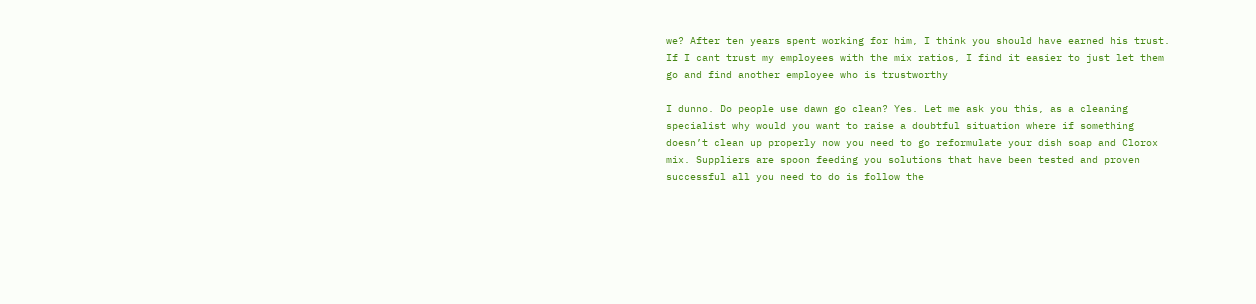we? After ten years spent working for him, I think you should have earned his trust. If I cant trust my employees with the mix ratios, I find it easier to just let them go and find another employee who is trustworthy

I dunno. Do people use dawn go clean? Yes. Let me ask you this, as a cleaning specialist why would you want to raise a doubtful situation where if something doesn’t clean up properly now you need to go reformulate your dish soap and Clorox mix. Suppliers are spoon feeding you solutions that have been tested and proven successful all you need to do is follow the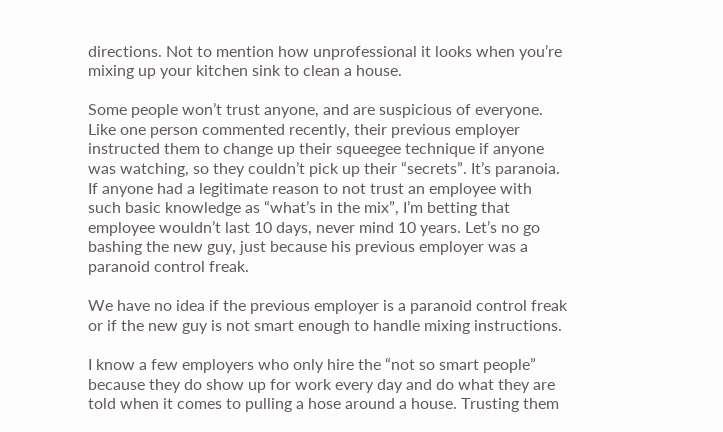directions. Not to mention how unprofessional it looks when you’re mixing up your kitchen sink to clean a house.

Some people won’t trust anyone, and are suspicious of everyone. Like one person commented recently, their previous employer instructed them to change up their squeegee technique if anyone was watching, so they couldn’t pick up their “secrets”. It’s paranoia. If anyone had a legitimate reason to not trust an employee with such basic knowledge as “what’s in the mix”, I’m betting that employee wouldn’t last 10 days, never mind 10 years. Let’s no go bashing the new guy, just because his previous employer was a paranoid control freak.

We have no idea if the previous employer is a paranoid control freak or if the new guy is not smart enough to handle mixing instructions.

I know a few employers who only hire the “not so smart people” because they do show up for work every day and do what they are told when it comes to pulling a hose around a house. Trusting them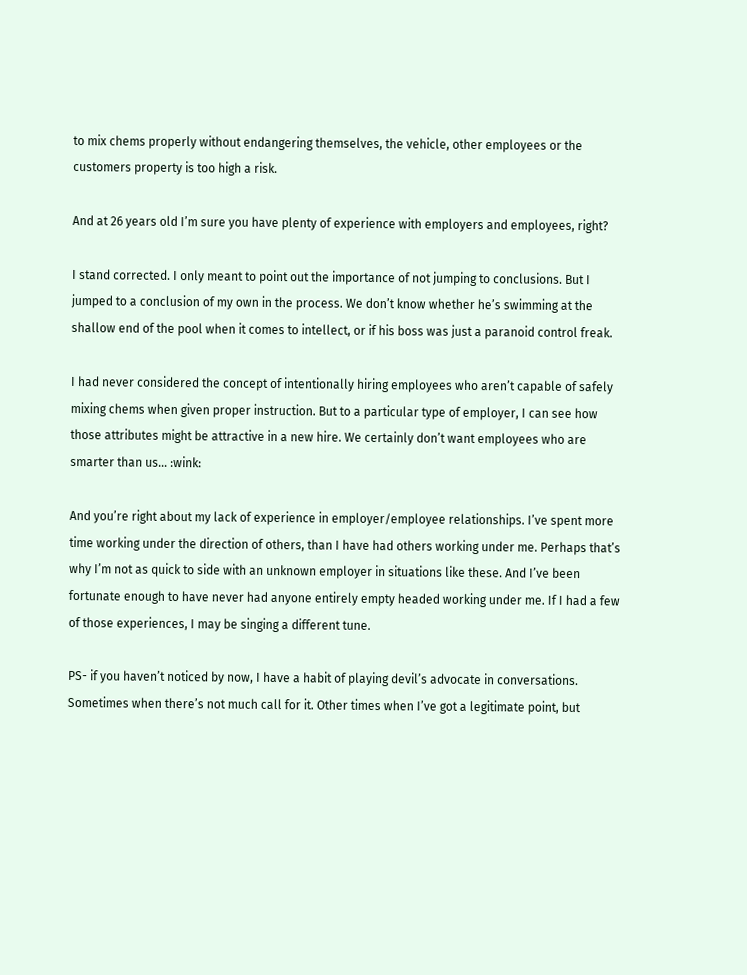to mix chems properly without endangering themselves, the vehicle, other employees or the customers property is too high a risk.

And at 26 years old I’m sure you have plenty of experience with employers and employees, right?

I stand corrected. I only meant to point out the importance of not jumping to conclusions. But I jumped to a conclusion of my own in the process. We don’t know whether he’s swimming at the shallow end of the pool when it comes to intellect, or if his boss was just a paranoid control freak.

I had never considered the concept of intentionally hiring employees who aren’t capable of safely mixing chems when given proper instruction. But to a particular type of employer, I can see how those attributes might be attractive in a new hire. We certainly don’t want employees who are smarter than us… :wink:

And you’re right about my lack of experience in employer/employee relationships. I’ve spent more time working under the direction of others, than I have had others working under me. Perhaps that’s why I’m not as quick to side with an unknown employer in situations like these. And I’ve been fortunate enough to have never had anyone entirely empty headed working under me. If I had a few of those experiences, I may be singing a different tune.

PS- if you haven’t noticed by now, I have a habit of playing devil’s advocate in conversations. Sometimes when there’s not much call for it. Other times when I’ve got a legitimate point, but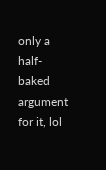only a half-baked argument for it, lol